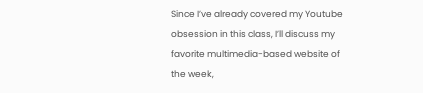Since I’ve already covered my Youtube obsession in this class, I’ll discuss my favorite multimedia-based website of the week,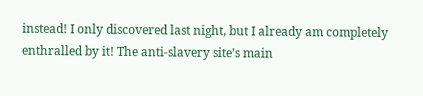instead! I only discovered last night, but I already am completely enthralled by it! The anti-slavery site’s main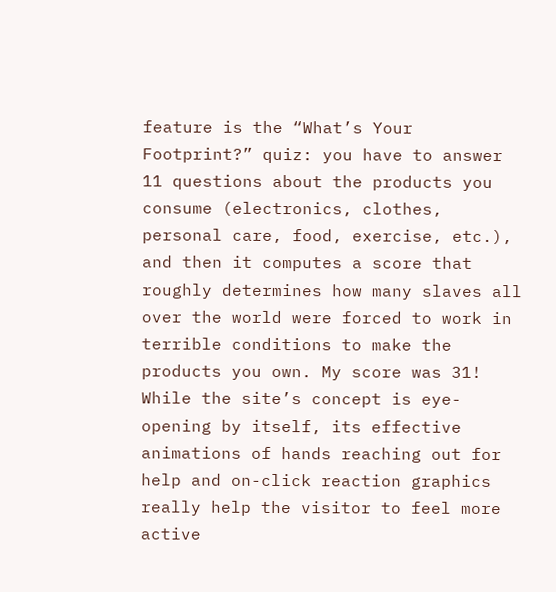feature is the “What’s Your Footprint?” quiz: you have to answer 11 questions about the products you consume (electronics, clothes, personal care, food, exercise, etc.), and then it computes a score that roughly determines how many slaves all over the world were forced to work in terrible conditions to make the products you own. My score was 31! While the site’s concept is eye-opening by itself, its effective animations of hands reaching out for help and on-click reaction graphics really help the visitor to feel more active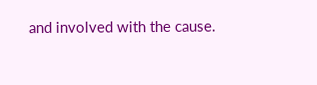and involved with the cause.